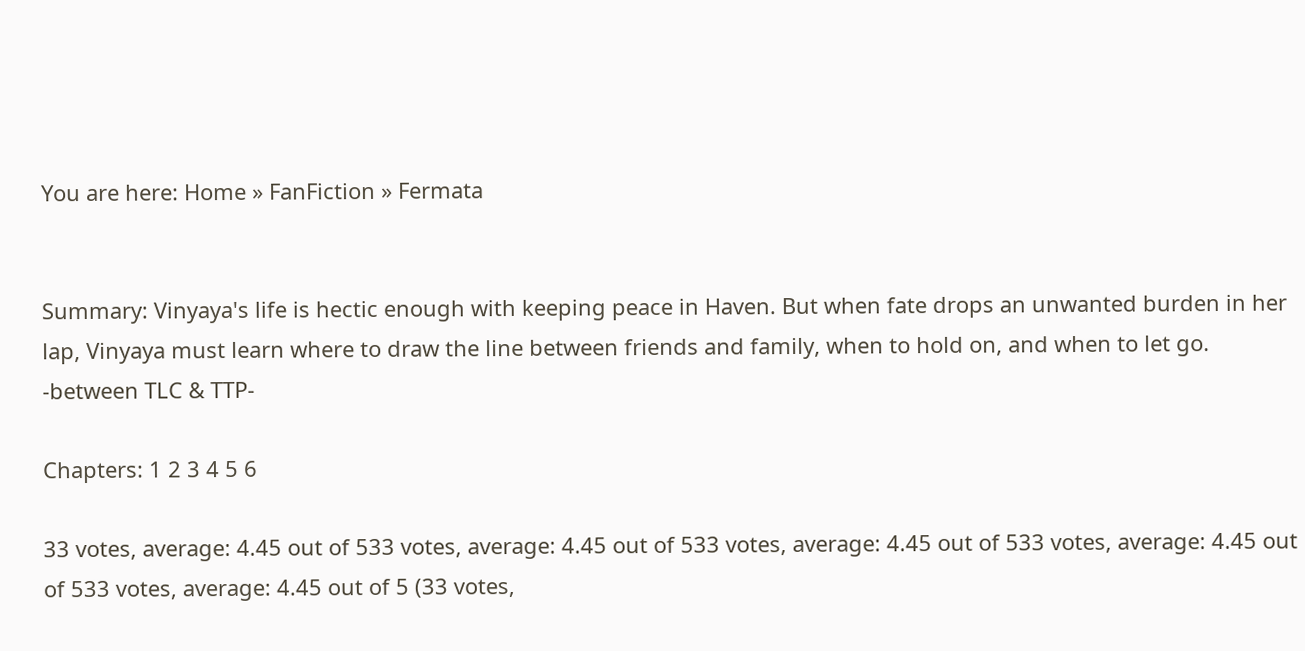You are here: Home » FanFiction » Fermata


Summary: Vinyaya's life is hectic enough with keeping peace in Haven. But when fate drops an unwanted burden in her lap, Vinyaya must learn where to draw the line between friends and family, when to hold on, and when to let go. -between TLC & TTP-

Chapters: 1 2 3 4 5 6

33 votes, average: 4.45 out of 533 votes, average: 4.45 out of 533 votes, average: 4.45 out of 533 votes, average: 4.45 out of 533 votes, average: 4.45 out of 5 (33 votes,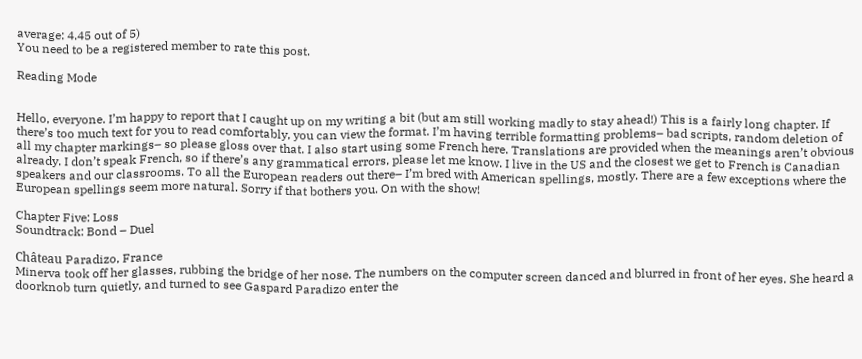average: 4.45 out of 5)
You need to be a registered member to rate this post.

Reading Mode


Hello, everyone. I’m happy to report that I caught up on my writing a bit (but am still working madly to stay ahead!) This is a fairly long chapter. If there’s too much text for you to read comfortably, you can view the format. I’m having terrible formatting problems– bad scripts, random deletion of all my chapter markings– so please gloss over that. I also start using some French here. Translations are provided when the meanings aren’t obvious already. I don’t speak French, so if there’s any grammatical errors, please let me know. I live in the US and the closest we get to French is Canadian speakers and our classrooms. To all the European readers out there– I’m bred with American spellings, mostly. There are a few exceptions where the European spellings seem more natural. Sorry if that bothers you. On with the show!

Chapter Five: Loss
Soundtrack: Bond – Duel

Château Paradizo, France
Minerva took off her glasses, rubbing the bridge of her nose. The numbers on the computer screen danced and blurred in front of her eyes. She heard a doorknob turn quietly, and turned to see Gaspard Paradizo enter the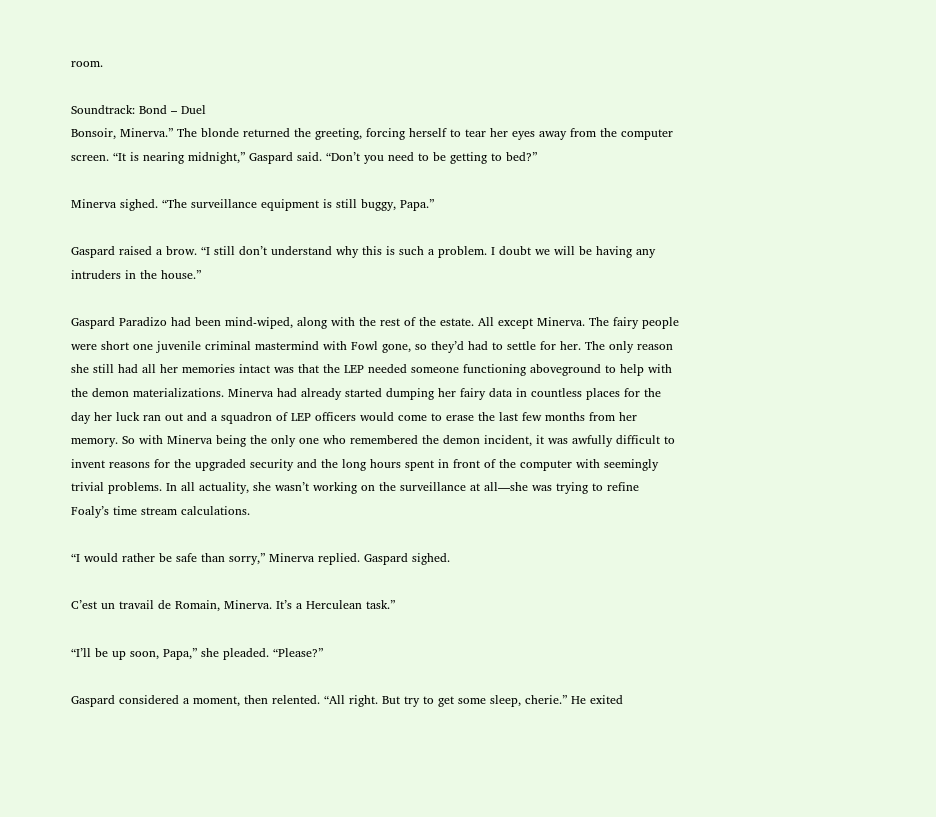room.

Soundtrack: Bond – Duel
Bonsoir, Minerva.” The blonde returned the greeting, forcing herself to tear her eyes away from the computer screen. “It is nearing midnight,” Gaspard said. “Don’t you need to be getting to bed?”

Minerva sighed. “The surveillance equipment is still buggy, Papa.”

Gaspard raised a brow. “I still don’t understand why this is such a problem. I doubt we will be having any intruders in the house.”

Gaspard Paradizo had been mind-wiped, along with the rest of the estate. All except Minerva. The fairy people were short one juvenile criminal mastermind with Fowl gone, so they’d had to settle for her. The only reason she still had all her memories intact was that the LEP needed someone functioning aboveground to help with the demon materializations. Minerva had already started dumping her fairy data in countless places for the day her luck ran out and a squadron of LEP officers would come to erase the last few months from her memory. So with Minerva being the only one who remembered the demon incident, it was awfully difficult to invent reasons for the upgraded security and the long hours spent in front of the computer with seemingly trivial problems. In all actuality, she wasn’t working on the surveillance at all—she was trying to refine Foaly’s time stream calculations.

“I would rather be safe than sorry,” Minerva replied. Gaspard sighed.

C’est un travail de Romain, Minerva. It’s a Herculean task.”

“I’ll be up soon, Papa,” she pleaded. “Please?”

Gaspard considered a moment, then relented. “All right. But try to get some sleep, cherie.” He exited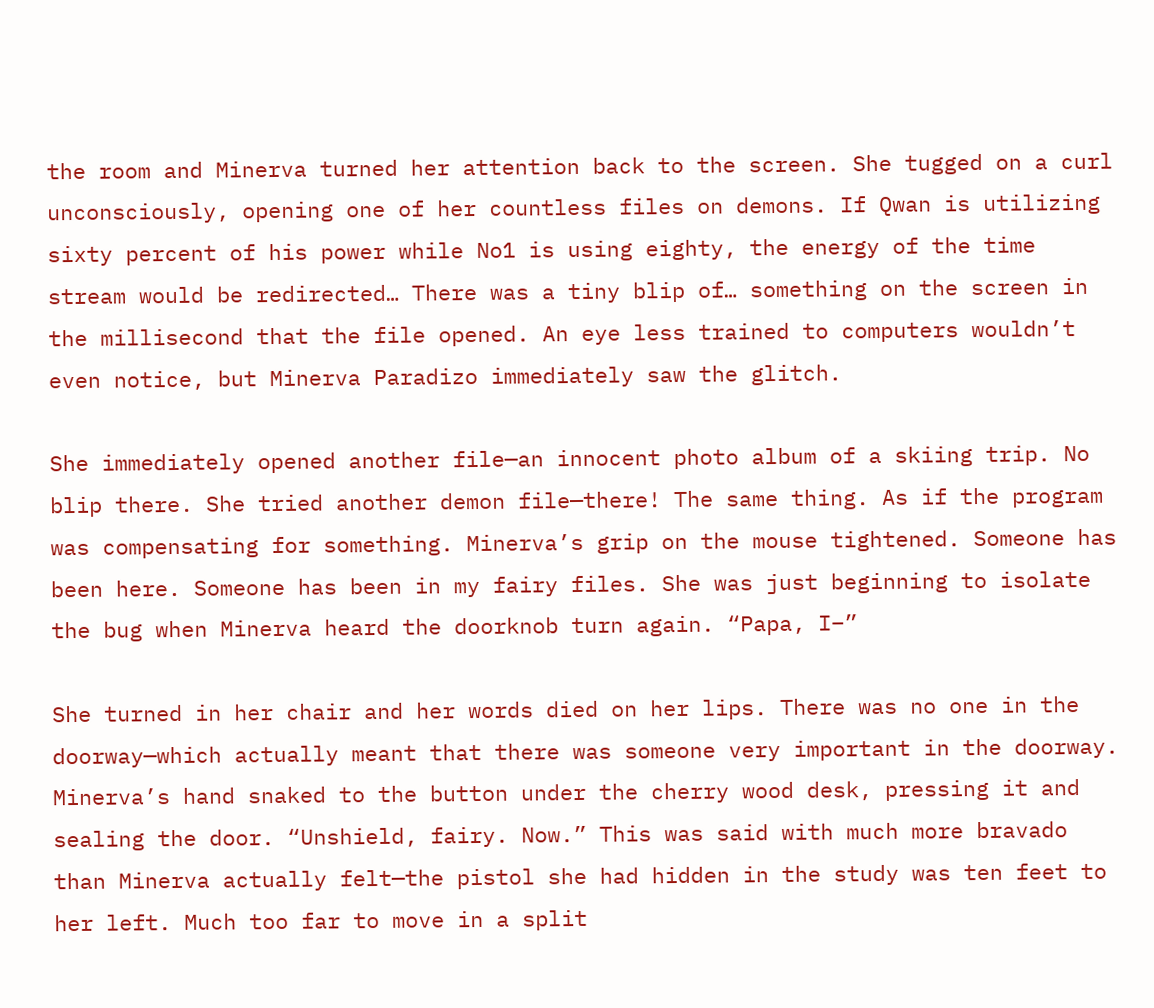the room and Minerva turned her attention back to the screen. She tugged on a curl unconsciously, opening one of her countless files on demons. If Qwan is utilizing sixty percent of his power while No1 is using eighty, the energy of the time stream would be redirected… There was a tiny blip of… something on the screen in the millisecond that the file opened. An eye less trained to computers wouldn’t even notice, but Minerva Paradizo immediately saw the glitch.

She immediately opened another file—an innocent photo album of a skiing trip. No blip there. She tried another demon file—there! The same thing. As if the program was compensating for something. Minerva’s grip on the mouse tightened. Someone has been here. Someone has been in my fairy files. She was just beginning to isolate the bug when Minerva heard the doorknob turn again. “Papa, I–”

She turned in her chair and her words died on her lips. There was no one in the doorway—which actually meant that there was someone very important in the doorway. Minerva’s hand snaked to the button under the cherry wood desk, pressing it and sealing the door. “Unshield, fairy. Now.” This was said with much more bravado than Minerva actually felt—the pistol she had hidden in the study was ten feet to her left. Much too far to move in a split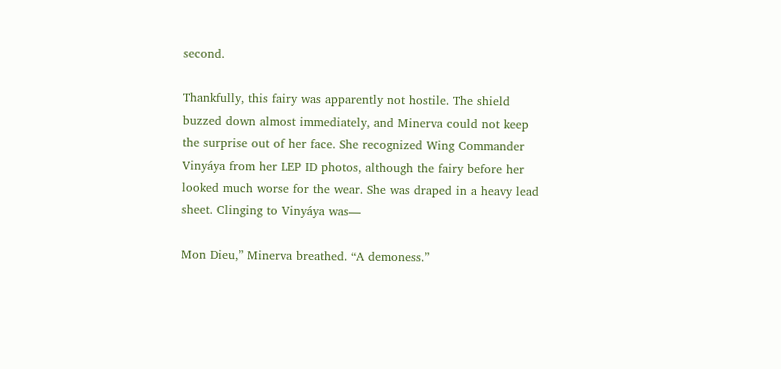second.

Thankfully, this fairy was apparently not hostile. The shield buzzed down almost immediately, and Minerva could not keep the surprise out of her face. She recognized Wing Commander Vinyáya from her LEP ID photos, although the fairy before her looked much worse for the wear. She was draped in a heavy lead sheet. Clinging to Vinyáya was—

Mon Dieu,” Minerva breathed. “A demoness.”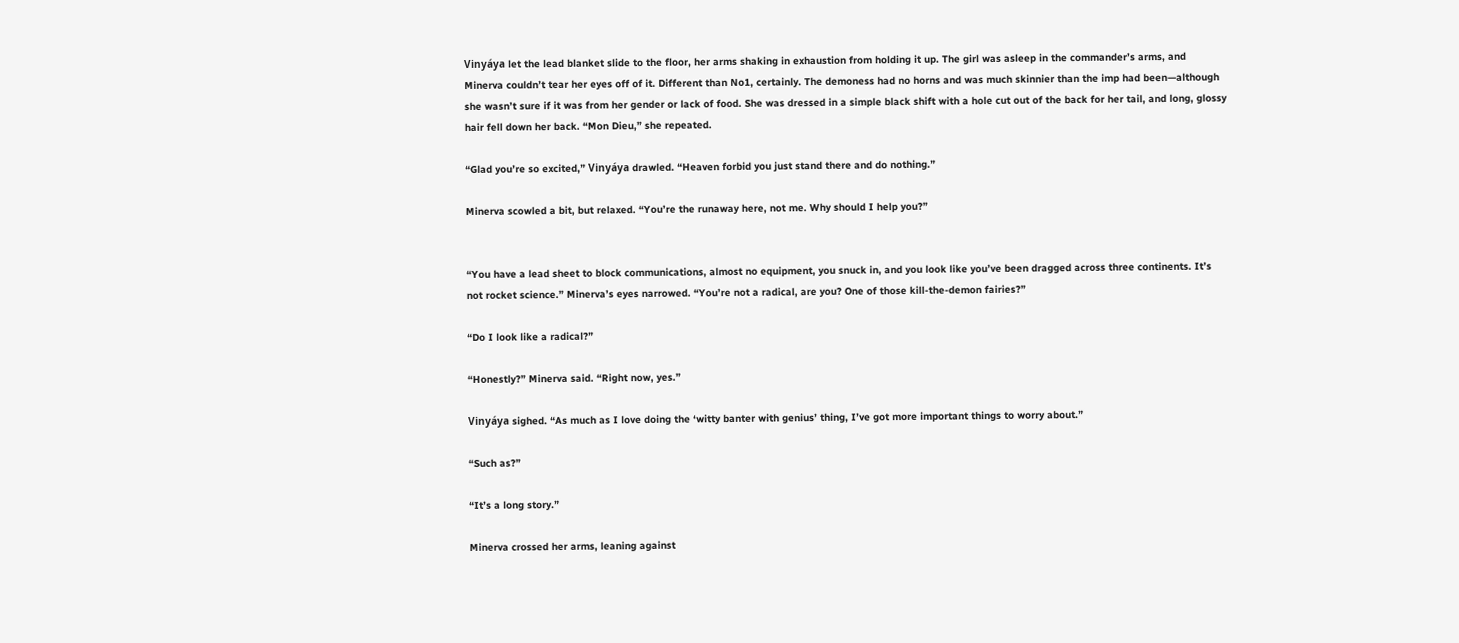Vinyáya let the lead blanket slide to the floor, her arms shaking in exhaustion from holding it up. The girl was asleep in the commander’s arms, and Minerva couldn’t tear her eyes off of it. Different than No1, certainly. The demoness had no horns and was much skinnier than the imp had been—although she wasn’t sure if it was from her gender or lack of food. She was dressed in a simple black shift with a hole cut out of the back for her tail, and long, glossy hair fell down her back. “Mon Dieu,” she repeated.

“Glad you’re so excited,” Vinyáya drawled. “Heaven forbid you just stand there and do nothing.”

Minerva scowled a bit, but relaxed. “You’re the runaway here, not me. Why should I help you?”


“You have a lead sheet to block communications, almost no equipment, you snuck in, and you look like you’ve been dragged across three continents. It’s not rocket science.” Minerva’s eyes narrowed. “You’re not a radical, are you? One of those kill-the-demon fairies?”

“Do I look like a radical?”

“Honestly?” Minerva said. “Right now, yes.”

Vinyáya sighed. “As much as I love doing the ‘witty banter with genius’ thing, I’ve got more important things to worry about.”

“Such as?”

“It’s a long story.”

Minerva crossed her arms, leaning against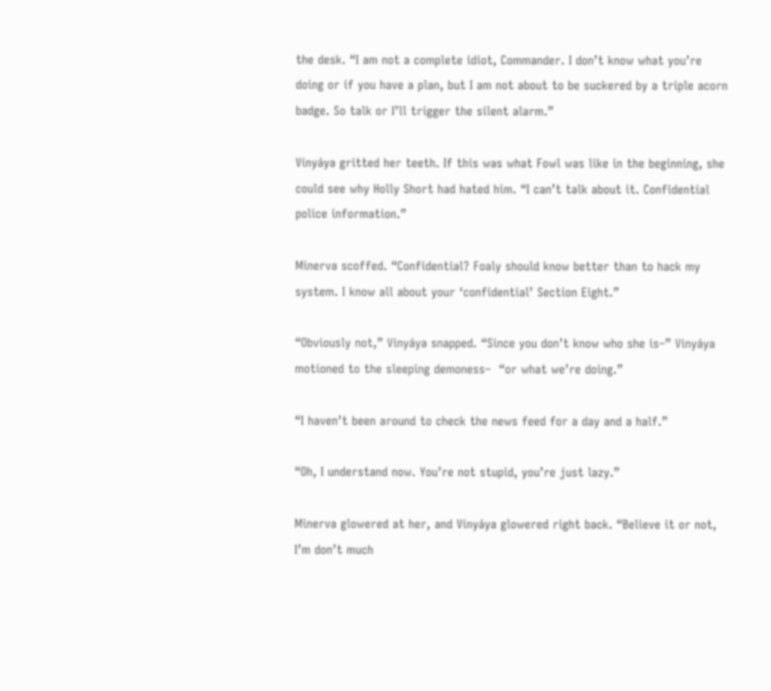the desk. “I am not a complete idiot, Commander. I don’t know what you’re doing or if you have a plan, but I am not about to be suckered by a triple acorn badge. So talk or I’ll trigger the silent alarm.”

Vinyáya gritted her teeth. If this was what Fowl was like in the beginning, she could see why Holly Short had hated him. “I can’t talk about it. Confidential police information.”

Minerva scoffed. “Confidential? Foaly should know better than to hack my system. I know all about your ‘confidential’ Section Eight.”

“Obviously not,” Vinyáya snapped. “Since you don’t know who she is–” Vinyáya motioned to the sleeping demoness–  “or what we’re doing.”

“I haven’t been around to check the news feed for a day and a half.”

“Oh, I understand now. You’re not stupid, you’re just lazy.”

Minerva glowered at her, and Vinyáya glowered right back. “Believe it or not, I’m don’t much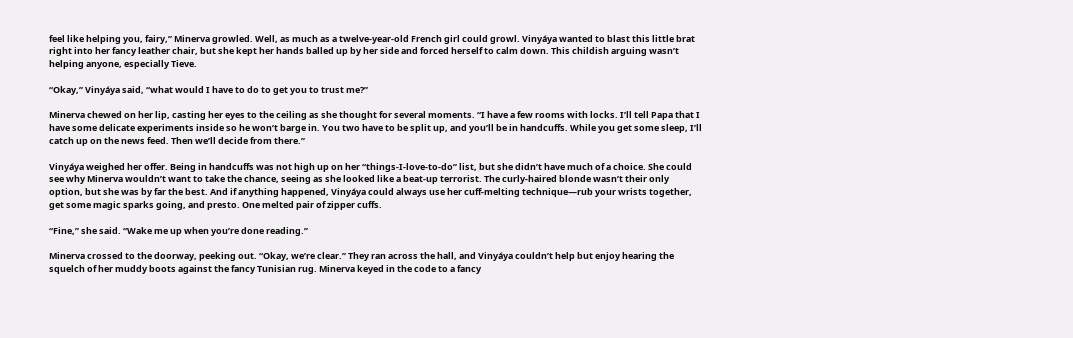feel like helping you, fairy,” Minerva growled. Well, as much as a twelve-year-old French girl could growl. Vinyáya wanted to blast this little brat right into her fancy leather chair, but she kept her hands balled up by her side and forced herself to calm down. This childish arguing wasn’t helping anyone, especially Tieve.

“Okay,” Vinyáya said, “what would I have to do to get you to trust me?”

Minerva chewed on her lip, casting her eyes to the ceiling as she thought for several moments. “I have a few rooms with locks. I’ll tell Papa that I have some delicate experiments inside so he won’t barge in. You two have to be split up, and you’ll be in handcuffs. While you get some sleep, I’ll catch up on the news feed. Then we’ll decide from there.”

Vinyáya weighed her offer. Being in handcuffs was not high up on her “things-I-love-to-do” list, but she didn’t have much of a choice. She could see why Minerva wouldn’t want to take the chance, seeing as she looked like a beat-up terrorist. The curly-haired blonde wasn’t their only option, but she was by far the best. And if anything happened, Vinyáya could always use her cuff-melting technique—rub your wrists together, get some magic sparks going, and presto. One melted pair of zipper cuffs.

“Fine,” she said. “Wake me up when you’re done reading.”

Minerva crossed to the doorway, peeking out. “Okay, we’re clear.” They ran across the hall, and Vinyáya couldn’t help but enjoy hearing the squelch of her muddy boots against the fancy Tunisian rug. Minerva keyed in the code to a fancy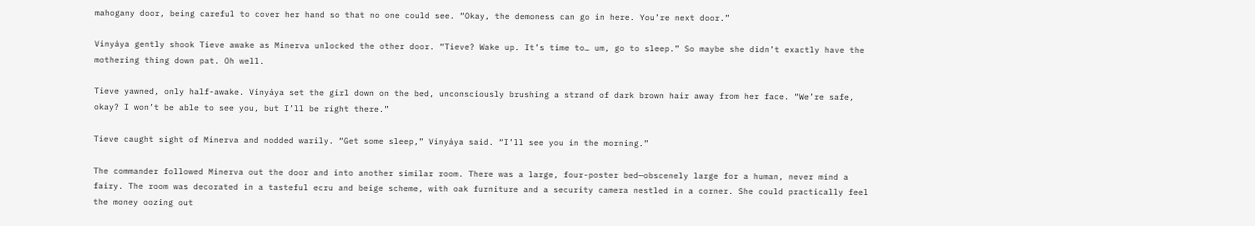mahogany door, being careful to cover her hand so that no one could see. “Okay, the demoness can go in here. You’re next door.”

Vinyáya gently shook Tieve awake as Minerva unlocked the other door. “Tieve? Wake up. It’s time to… um, go to sleep.” So maybe she didn’t exactly have the mothering thing down pat. Oh well.

Tieve yawned, only half-awake. Vinyáya set the girl down on the bed, unconsciously brushing a strand of dark brown hair away from her face. “We’re safe, okay? I won’t be able to see you, but I’ll be right there.”

Tieve caught sight of Minerva and nodded warily. “Get some sleep,” Vinyáya said. “I’ll see you in the morning.”

The commander followed Minerva out the door and into another similar room. There was a large, four-poster bed—obscenely large for a human, never mind a fairy. The room was decorated in a tasteful ecru and beige scheme, with oak furniture and a security camera nestled in a corner. She could practically feel the money oozing out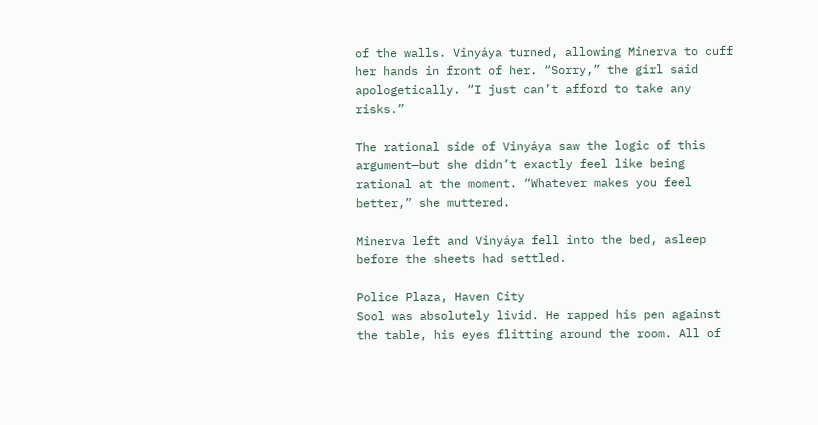of the walls. Vinyáya turned, allowing Minerva to cuff her hands in front of her. “Sorry,” the girl said apologetically. “I just can’t afford to take any risks.”

The rational side of Vinyáya saw the logic of this argument—but she didn’t exactly feel like being rational at the moment. “Whatever makes you feel better,” she muttered.

Minerva left and Vinyáya fell into the bed, asleep before the sheets had settled.

Police Plaza, Haven City
Sool was absolutely livid. He rapped his pen against the table, his eyes flitting around the room. All of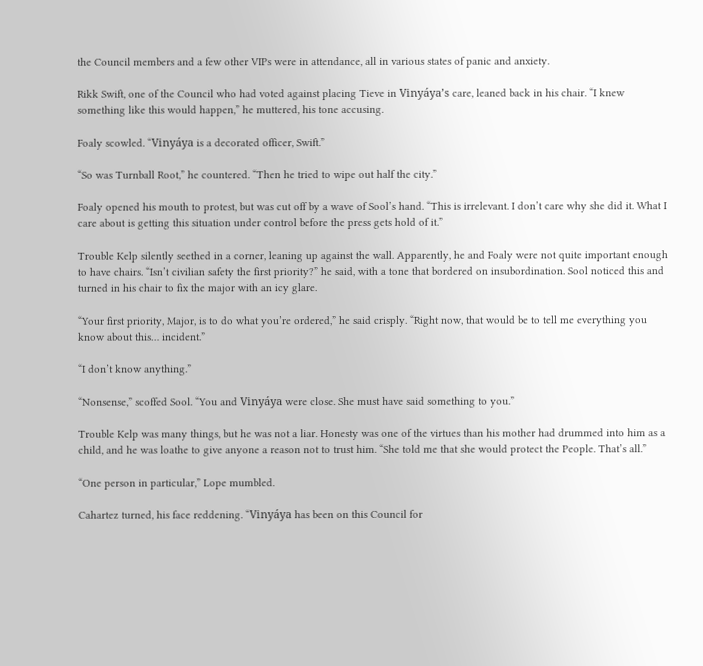the Council members and a few other VIPs were in attendance, all in various states of panic and anxiety.

Rikk Swift, one of the Council who had voted against placing Tieve in Vinyáya’s care, leaned back in his chair. “I knew something like this would happen,” he muttered, his tone accusing.

Foaly scowled. “Vinyáya is a decorated officer, Swift.”

“So was Turnball Root,” he countered. “Then he tried to wipe out half the city.”

Foaly opened his mouth to protest, but was cut off by a wave of Sool’s hand. “This is irrelevant. I don’t care why she did it. What I care about is getting this situation under control before the press gets hold of it.”

Trouble Kelp silently seethed in a corner, leaning up against the wall. Apparently, he and Foaly were not quite important enough to have chairs. “Isn’t civilian safety the first priority?” he said, with a tone that bordered on insubordination. Sool noticed this and turned in his chair to fix the major with an icy glare.

“Your first priority, Major, is to do what you’re ordered,” he said crisply. “Right now, that would be to tell me everything you know about this… incident.”

“I don’t know anything.”

“Nonsense,” scoffed Sool. “You and Vinyáya were close. She must have said something to you.”

Trouble Kelp was many things, but he was not a liar. Honesty was one of the virtues than his mother had drummed into him as a child, and he was loathe to give anyone a reason not to trust him. “She told me that she would protect the People. That’s all.”

“One person in particular,” Lope mumbled.

Cahartez turned, his face reddening. “Vinyáya has been on this Council for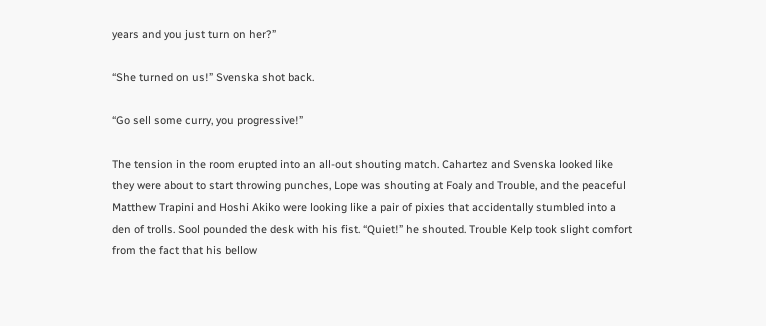years and you just turn on her?”

“She turned on us!” Svenska shot back.

“Go sell some curry, you progressive!”

The tension in the room erupted into an all-out shouting match. Cahartez and Svenska looked like they were about to start throwing punches, Lope was shouting at Foaly and Trouble, and the peaceful Matthew Trapini and Hoshi Akiko were looking like a pair of pixies that accidentally stumbled into a den of trolls. Sool pounded the desk with his fist. “Quiet!” he shouted. Trouble Kelp took slight comfort from the fact that his bellow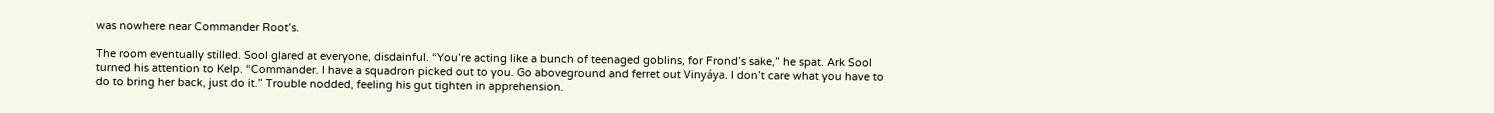was nowhere near Commander Root’s.

The room eventually stilled. Sool glared at everyone, disdainful. “You’re acting like a bunch of teenaged goblins, for Frond’s sake,” he spat. Ark Sool turned his attention to Kelp. “Commander. I have a squadron picked out to you. Go aboveground and ferret out Vinyáya. I don’t care what you have to do to bring her back, just do it.” Trouble nodded, feeling his gut tighten in apprehension.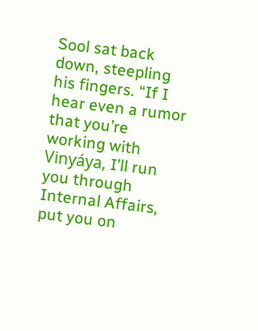Sool sat back down, steepling his fingers. “If I hear even a rumor that you’re working with Vinyáya, I’ll run you through Internal Affairs, put you on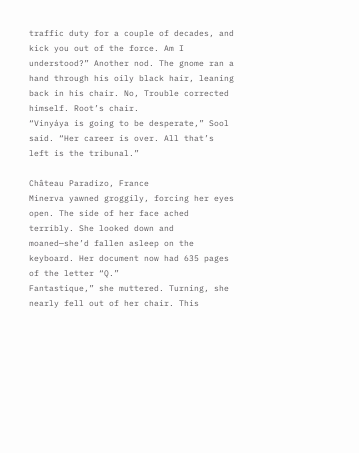traffic duty for a couple of decades, and kick you out of the force. Am I understood?” Another nod. The gnome ran a hand through his oily black hair, leaning back in his chair. No, Trouble corrected himself. Root’s chair.
“Vinyáya is going to be desperate,” Sool said. “Her career is over. All that’s left is the tribunal.”

Château Paradizo, France
Minerva yawned groggily, forcing her eyes open. The side of her face ached terribly. She looked down and moaned—she’d fallen asleep on the keyboard. Her document now had 635 pages of the letter “Q.”
Fantastique,” she muttered. Turning, she nearly fell out of her chair. This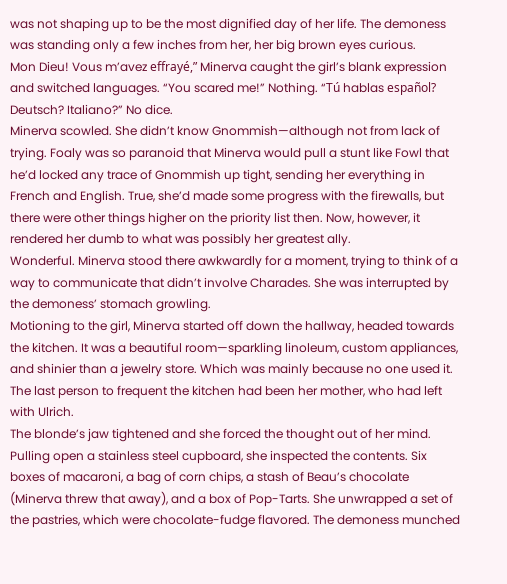was not shaping up to be the most dignified day of her life. The demoness was standing only a few inches from her, her big brown eyes curious.
Mon Dieu! Vous m’avez effrayé,” Minerva caught the girl’s blank expression and switched languages. “You scared me!” Nothing. “Tú hablas español? Deutsch? Italiano?” No dice.
Minerva scowled. She didn’t know Gnommish—although not from lack of trying. Foaly was so paranoid that Minerva would pull a stunt like Fowl that he’d locked any trace of Gnommish up tight, sending her everything in French and English. True, she’d made some progress with the firewalls, but there were other things higher on the priority list then. Now, however, it rendered her dumb to what was possibly her greatest ally.
Wonderful. Minerva stood there awkwardly for a moment, trying to think of a way to communicate that didn’t involve Charades. She was interrupted by the demoness’ stomach growling.
Motioning to the girl, Minerva started off down the hallway, headed towards the kitchen. It was a beautiful room—sparkling linoleum, custom appliances, and shinier than a jewelry store. Which was mainly because no one used it. The last person to frequent the kitchen had been her mother, who had left with Ulrich.
The blonde’s jaw tightened and she forced the thought out of her mind. Pulling open a stainless steel cupboard, she inspected the contents. Six boxes of macaroni, a bag of corn chips, a stash of Beau’s chocolate (Minerva threw that away), and a box of Pop-Tarts. She unwrapped a set of the pastries, which were chocolate-fudge flavored. The demoness munched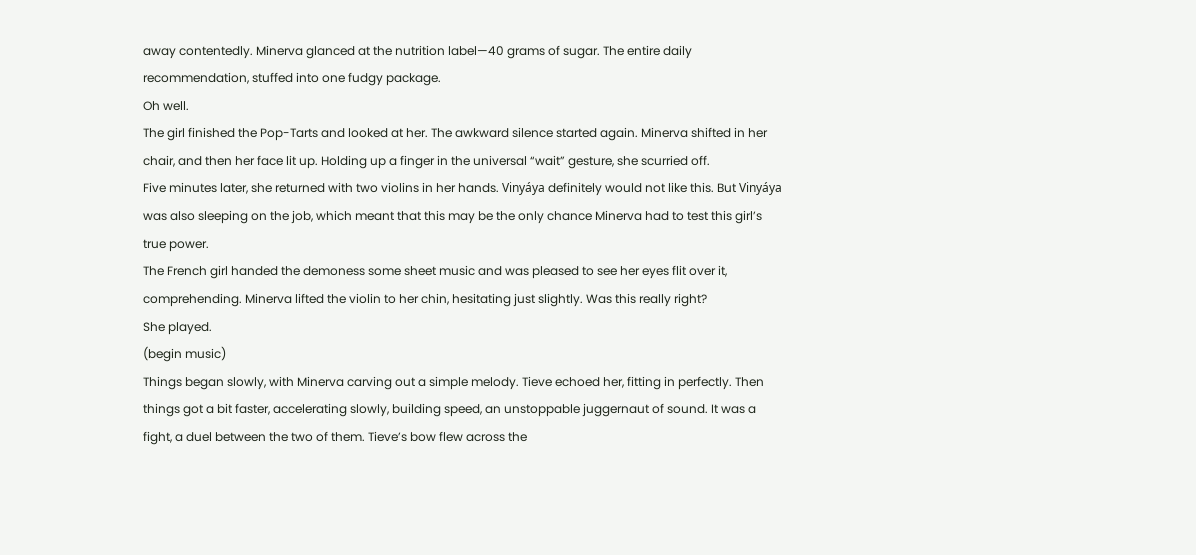away contentedly. Minerva glanced at the nutrition label—40 grams of sugar. The entire daily recommendation, stuffed into one fudgy package.
Oh well.
The girl finished the Pop-Tarts and looked at her. The awkward silence started again. Minerva shifted in her chair, and then her face lit up. Holding up a finger in the universal “wait” gesture, she scurried off.
Five minutes later, she returned with two violins in her hands. Vinyáya definitely would not like this. But Vinyáya was also sleeping on the job, which meant that this may be the only chance Minerva had to test this girl’s true power.
The French girl handed the demoness some sheet music and was pleased to see her eyes flit over it, comprehending. Minerva lifted the violin to her chin, hesitating just slightly. Was this really right?
She played.
(begin music)
Things began slowly, with Minerva carving out a simple melody. Tieve echoed her, fitting in perfectly. Then things got a bit faster, accelerating slowly, building speed, an unstoppable juggernaut of sound. It was a fight, a duel between the two of them. Tieve’s bow flew across the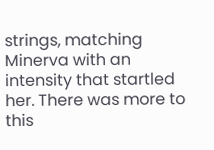strings, matching Minerva with an intensity that startled her. There was more to this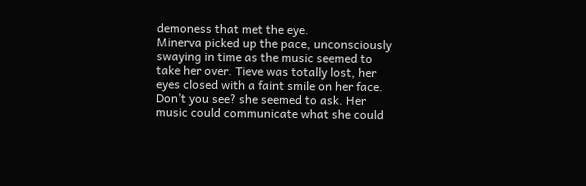demoness that met the eye.
Minerva picked up the pace, unconsciously swaying in time as the music seemed to take her over. Tieve was totally lost, her eyes closed with a faint smile on her face. Don’t you see? she seemed to ask. Her music could communicate what she could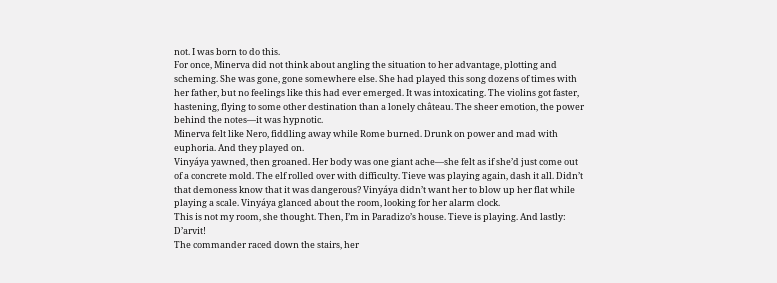not. I was born to do this.
For once, Minerva did not think about angling the situation to her advantage, plotting and scheming. She was gone, gone somewhere else. She had played this song dozens of times with her father, but no feelings like this had ever emerged. It was intoxicating. The violins got faster, hastening, flying to some other destination than a lonely château. The sheer emotion, the power behind the notes—it was hypnotic.
Minerva felt like Nero, fiddling away while Rome burned. Drunk on power and mad with euphoria. And they played on.
Vinyáya yawned, then groaned. Her body was one giant ache—she felt as if she’d just come out of a concrete mold. The elf rolled over with difficulty. Tieve was playing again, dash it all. Didn’t that demoness know that it was dangerous? Vinyáya didn’t want her to blow up her flat while playing a scale. Vinyáya glanced about the room, looking for her alarm clock.
This is not my room, she thought. Then, I’m in Paradizo’s house. Tieve is playing. And lastly: D’arvit!
The commander raced down the stairs, her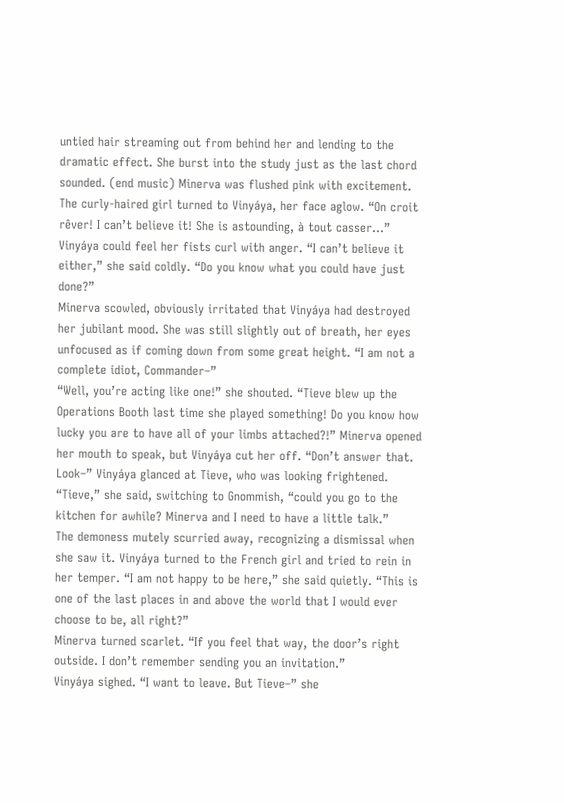untied hair streaming out from behind her and lending to the dramatic effect. She burst into the study just as the last chord sounded. (end music) Minerva was flushed pink with excitement. The curly-haired girl turned to Vinyáya, her face aglow. “On croit rêver! I can’t believe it! She is astounding, à tout casser…”
Vinyáya could feel her fists curl with anger. “I can’t believe it either,” she said coldly. “Do you know what you could have just done?”
Minerva scowled, obviously irritated that Vinyáya had destroyed her jubilant mood. She was still slightly out of breath, her eyes unfocused as if coming down from some great height. “I am not a complete idiot, Commander–”
“Well, you’re acting like one!” she shouted. “Tieve blew up the Operations Booth last time she played something! Do you know how lucky you are to have all of your limbs attached?!” Minerva opened her mouth to speak, but Vinyáya cut her off. “Don’t answer that. Look–” Vinyáya glanced at Tieve, who was looking frightened. “Tieve,” she said, switching to Gnommish, “could you go to the kitchen for awhile? Minerva and I need to have a little talk.”
The demoness mutely scurried away, recognizing a dismissal when she saw it. Vinyáya turned to the French girl and tried to rein in her temper. “I am not happy to be here,” she said quietly. “This is one of the last places in and above the world that I would ever choose to be, all right?”
Minerva turned scarlet. “If you feel that way, the door’s right outside. I don’t remember sending you an invitation.”
Vinyáya sighed. “I want to leave. But Tieve–” she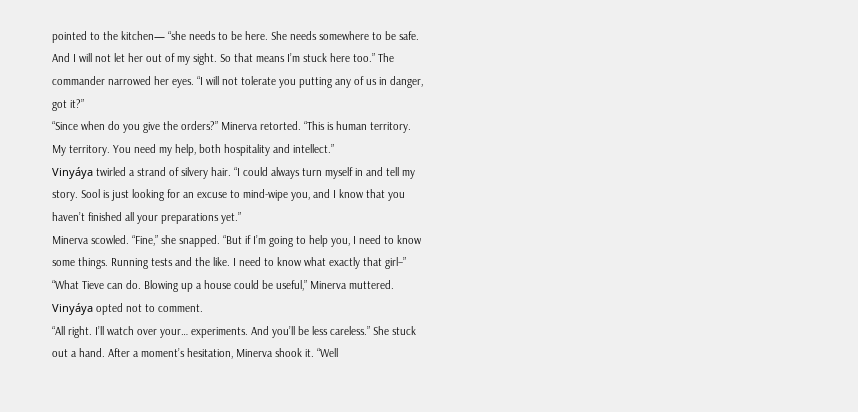pointed to the kitchen— “she needs to be here. She needs somewhere to be safe. And I will not let her out of my sight. So that means I’m stuck here too.” The commander narrowed her eyes. “I will not tolerate you putting any of us in danger, got it?”
“Since when do you give the orders?” Minerva retorted. “This is human territory. My territory. You need my help, both hospitality and intellect.”
Vinyáya twirled a strand of silvery hair. “I could always turn myself in and tell my story. Sool is just looking for an excuse to mind-wipe you, and I know that you haven’t finished all your preparations yet.”
Minerva scowled. “Fine,” she snapped. “But if I’m going to help you, I need to know some things. Running tests and the like. I need to know what exactly that girl–”
“What Tieve can do. Blowing up a house could be useful,” Minerva muttered. Vinyáya opted not to comment.
“All right. I’ll watch over your… experiments. And you’ll be less careless.” She stuck out a hand. After a moment’s hesitation, Minerva shook it. “Well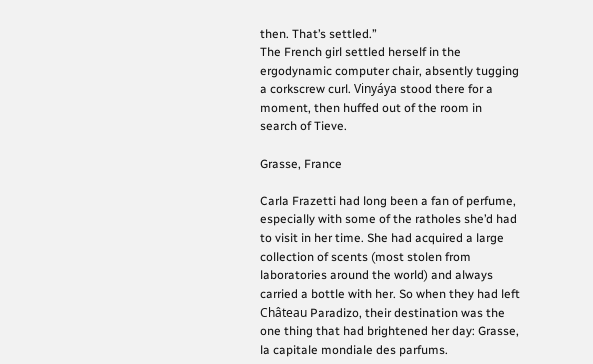then. That’s settled.”
The French girl settled herself in the ergodynamic computer chair, absently tugging a corkscrew curl. Vinyáya stood there for a moment, then huffed out of the room in search of Tieve.

Grasse, France

Carla Frazetti had long been a fan of perfume, especially with some of the ratholes she’d had to visit in her time. She had acquired a large collection of scents (most stolen from laboratories around the world) and always carried a bottle with her. So when they had left Château Paradizo, their destination was the one thing that had brightened her day: Grasse, la capitale mondiale des parfums.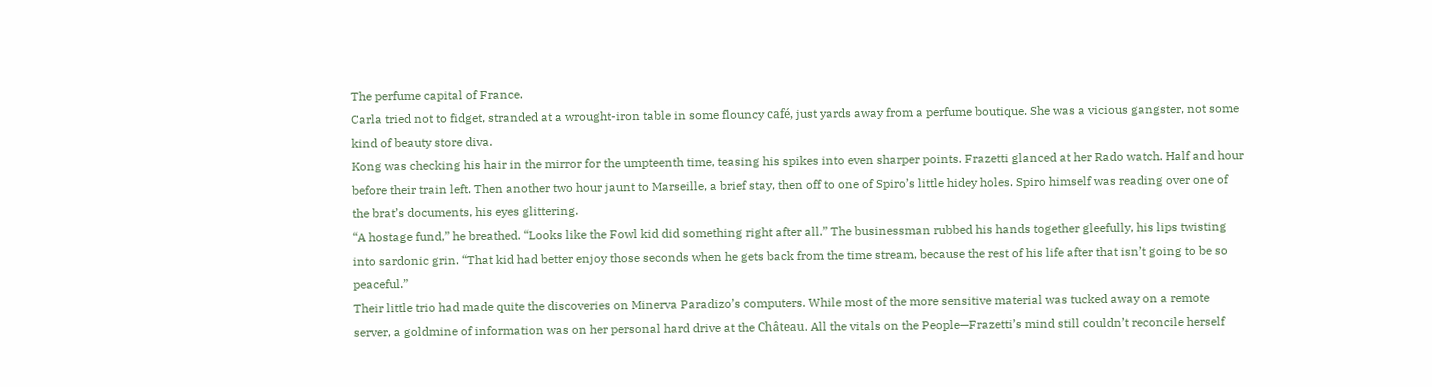The perfume capital of France.
Carla tried not to fidget, stranded at a wrought-iron table in some flouncy café, just yards away from a perfume boutique. She was a vicious gangster, not some kind of beauty store diva.
Kong was checking his hair in the mirror for the umpteenth time, teasing his spikes into even sharper points. Frazetti glanced at her Rado watch. Half and hour before their train left. Then another two hour jaunt to Marseille, a brief stay, then off to one of Spiro’s little hidey holes. Spiro himself was reading over one of the brat’s documents, his eyes glittering.
“A hostage fund,” he breathed. “Looks like the Fowl kid did something right after all.” The businessman rubbed his hands together gleefully, his lips twisting into sardonic grin. “That kid had better enjoy those seconds when he gets back from the time stream, because the rest of his life after that isn’t going to be so peaceful.”
Their little trio had made quite the discoveries on Minerva Paradizo’s computers. While most of the more sensitive material was tucked away on a remote server, a goldmine of information was on her personal hard drive at the Château. All the vitals on the People—Frazetti’s mind still couldn’t reconcile herself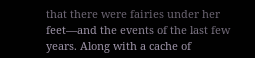that there were fairies under her feet—and the events of the last few years. Along with a cache of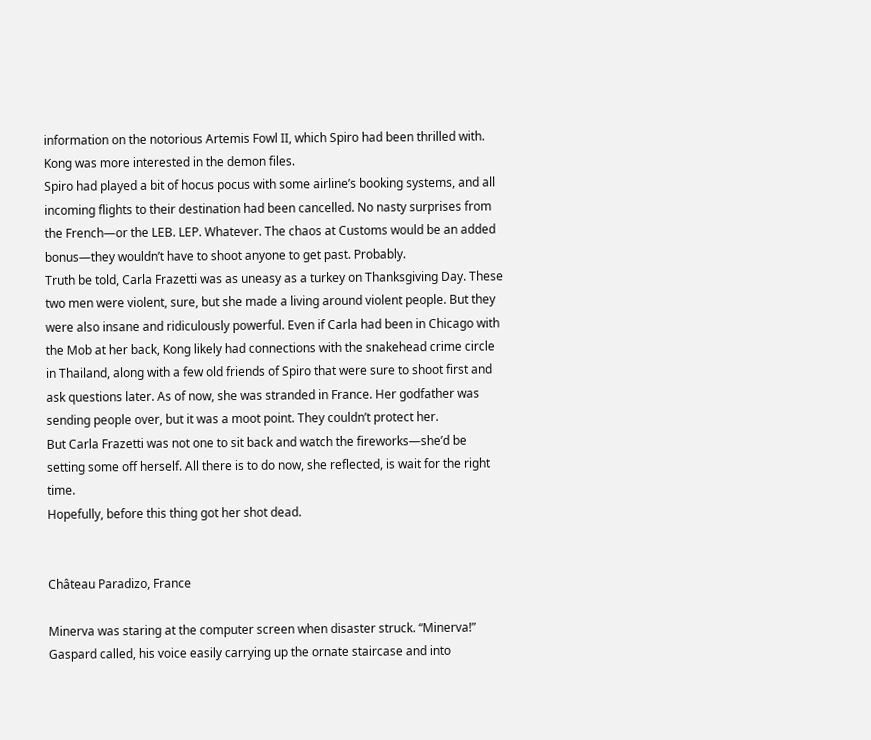information on the notorious Artemis Fowl II, which Spiro had been thrilled with. Kong was more interested in the demon files.
Spiro had played a bit of hocus pocus with some airline’s booking systems, and all incoming flights to their destination had been cancelled. No nasty surprises from the French—or the LEB. LEP. Whatever. The chaos at Customs would be an added bonus—they wouldn’t have to shoot anyone to get past. Probably.
Truth be told, Carla Frazetti was as uneasy as a turkey on Thanksgiving Day. These two men were violent, sure, but she made a living around violent people. But they were also insane and ridiculously powerful. Even if Carla had been in Chicago with the Mob at her back, Kong likely had connections with the snakehead crime circle in Thailand, along with a few old friends of Spiro that were sure to shoot first and ask questions later. As of now, she was stranded in France. Her godfather was sending people over, but it was a moot point. They couldn’t protect her.
But Carla Frazetti was not one to sit back and watch the fireworks—she’d be setting some off herself. All there is to do now, she reflected, is wait for the right time.
Hopefully, before this thing got her shot dead.


Château Paradizo, France

Minerva was staring at the computer screen when disaster struck. “Minerva!” Gaspard called, his voice easily carrying up the ornate staircase and into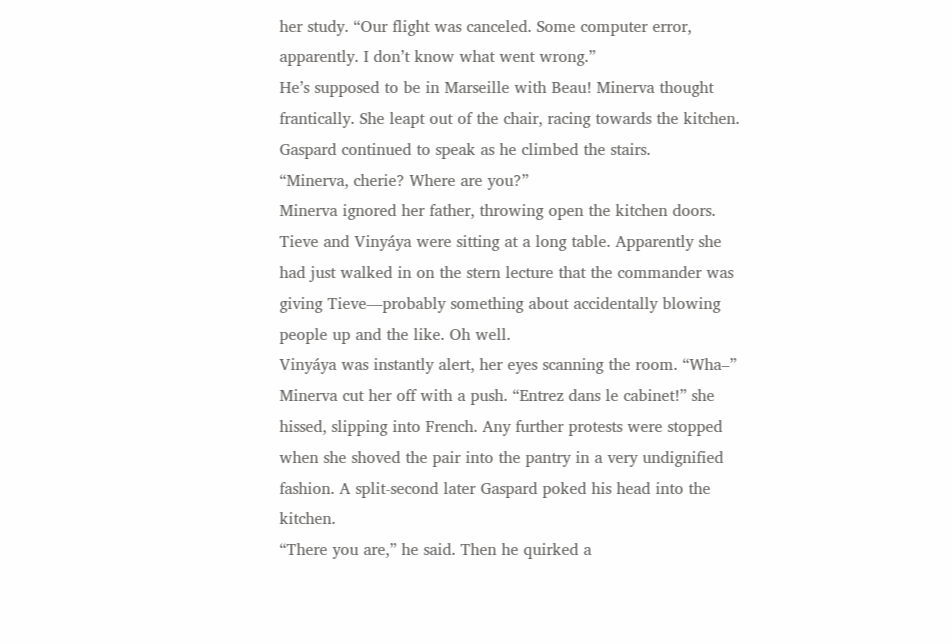her study. “Our flight was canceled. Some computer error, apparently. I don’t know what went wrong.”
He’s supposed to be in Marseille with Beau! Minerva thought frantically. She leapt out of the chair, racing towards the kitchen. Gaspard continued to speak as he climbed the stairs.
“Minerva, cherie? Where are you?”
Minerva ignored her father, throwing open the kitchen doors. Tieve and Vinyáya were sitting at a long table. Apparently she had just walked in on the stern lecture that the commander was giving Tieve—probably something about accidentally blowing people up and the like. Oh well.
Vinyáya was instantly alert, her eyes scanning the room. “Wha–”
Minerva cut her off with a push. “Entrez dans le cabinet!” she hissed, slipping into French. Any further protests were stopped when she shoved the pair into the pantry in a very undignified fashion. A split-second later Gaspard poked his head into the kitchen.
“There you are,” he said. Then he quirked a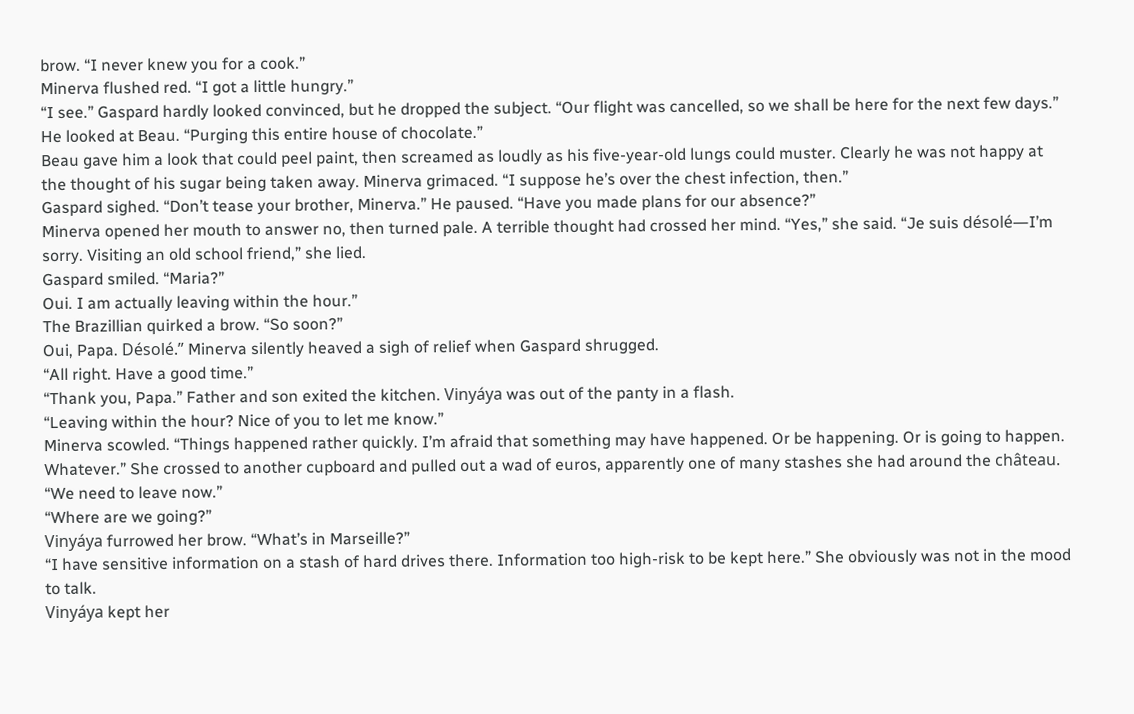brow. “I never knew you for a cook.”
Minerva flushed red. “I got a little hungry.”
“I see.” Gaspard hardly looked convinced, but he dropped the subject. “Our flight was cancelled, so we shall be here for the next few days.” He looked at Beau. “Purging this entire house of chocolate.”
Beau gave him a look that could peel paint, then screamed as loudly as his five-year-old lungs could muster. Clearly he was not happy at the thought of his sugar being taken away. Minerva grimaced. “I suppose he’s over the chest infection, then.”
Gaspard sighed. “Don’t tease your brother, Minerva.” He paused. “Have you made plans for our absence?”
Minerva opened her mouth to answer no, then turned pale. A terrible thought had crossed her mind. “Yes,” she said. “Je suis désolé—I’m sorry. Visiting an old school friend,” she lied.
Gaspard smiled. “Maria?”
Oui. I am actually leaving within the hour.”
The Brazillian quirked a brow. “So soon?”
Oui, Papa. Désolé.” Minerva silently heaved a sigh of relief when Gaspard shrugged.
“All right. Have a good time.”
“Thank you, Papa.” Father and son exited the kitchen. Vinyáya was out of the panty in a flash.
“Leaving within the hour? Nice of you to let me know.”
Minerva scowled. “Things happened rather quickly. I’m afraid that something may have happened. Or be happening. Or is going to happen. Whatever.” She crossed to another cupboard and pulled out a wad of euros, apparently one of many stashes she had around the château. “We need to leave now.”
“Where are we going?”
Vinyáya furrowed her brow. “What’s in Marseille?”
“I have sensitive information on a stash of hard drives there. Information too high-risk to be kept here.” She obviously was not in the mood to talk.
Vinyáya kept her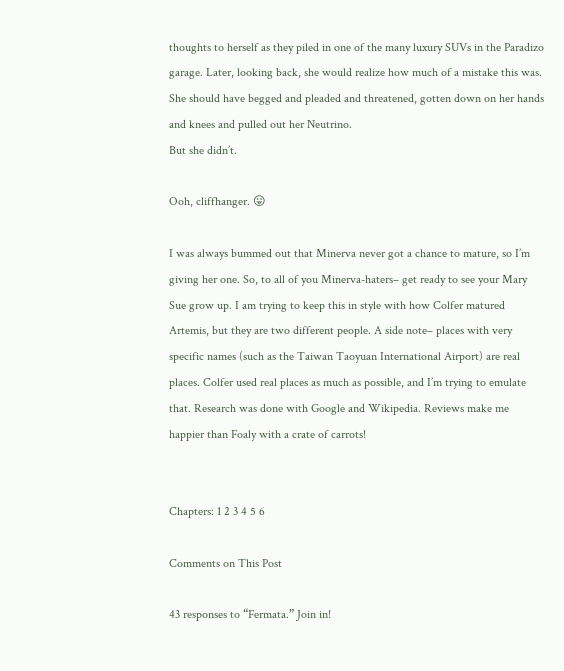thoughts to herself as they piled in one of the many luxury SUVs in the Paradizo garage. Later, looking back, she would realize how much of a mistake this was. She should have begged and pleaded and threatened, gotten down on her hands and knees and pulled out her Neutrino.
But she didn’t.

Ooh, cliffhanger. 😛

I was always bummed out that Minerva never got a chance to mature, so I’m giving her one. So, to all of you Minerva-haters– get ready to see your Mary Sue grow up. I am trying to keep this in style with how Colfer matured Artemis, but they are two different people. A side note– places with very specific names (such as the Taiwan Taoyuan International Airport) are real places. Colfer used real places as much as possible, and I’m trying to emulate that. Research was done with Google and Wikipedia. Reviews make me happier than Foaly with a crate of carrots!


Chapters: 1 2 3 4 5 6

Comments on This Post

43 responses to “Fermata.” Join in!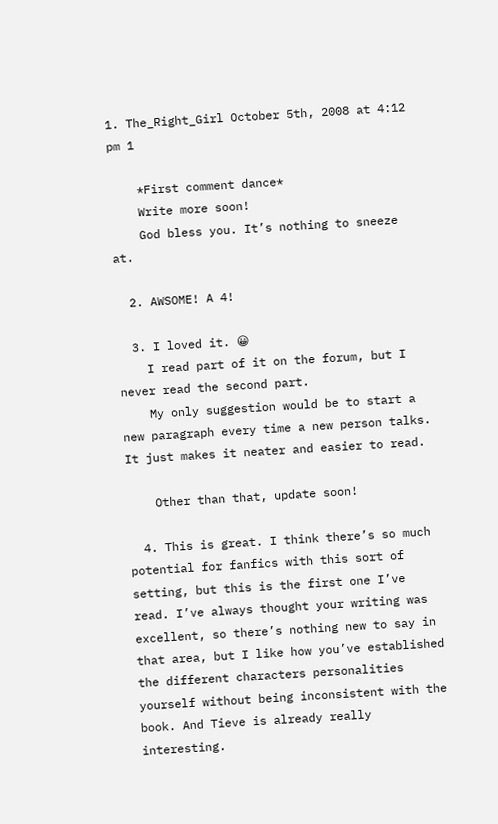1. The_Right_Girl October 5th, 2008 at 4:12 pm 1

    *First comment dance*
    Write more soon!
    God bless you. It’s nothing to sneeze at.

  2. AWSOME! A 4!

  3. I loved it. 😀
    I read part of it on the forum, but I never read the second part.
    My only suggestion would be to start a new paragraph every time a new person talks. It just makes it neater and easier to read.

    Other than that, update soon!

  4. This is great. I think there’s so much potential for fanfics with this sort of setting, but this is the first one I’ve read. I’ve always thought your writing was excellent, so there’s nothing new to say in that area, but I like how you’ve established the different characters personalities yourself without being inconsistent with the book. And Tieve is already really interesting.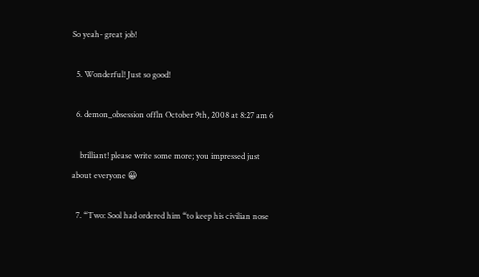So yeah- great job!

  5. Wonderful! Just so good!

  6. demon_obsession offln October 9th, 2008 at 8:27 am 6

    brilliant! please write some more; you impressed just about everyone 😀

  7. “Two: Sool had ordered him “to keep his civilian nose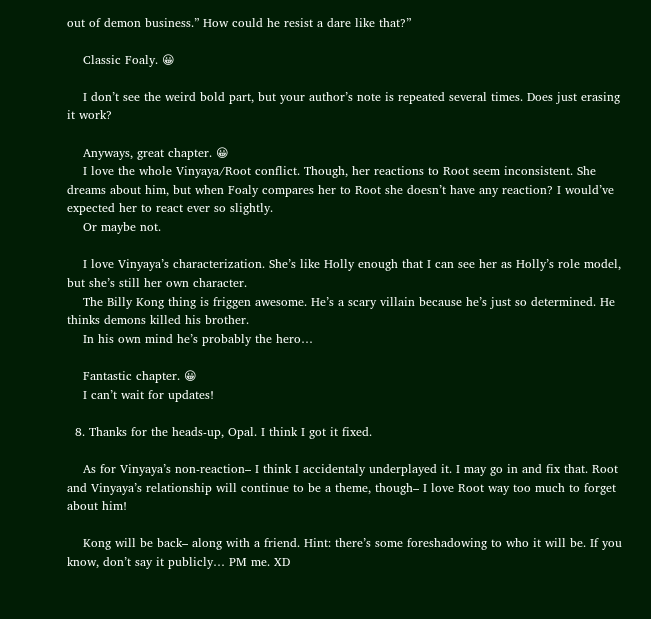out of demon business.” How could he resist a dare like that?”

    Classic Foaly. 😀

    I don’t see the weird bold part, but your author’s note is repeated several times. Does just erasing it work?

    Anyways, great chapter. 😀
    I love the whole Vinyaya/Root conflict. Though, her reactions to Root seem inconsistent. She dreams about him, but when Foaly compares her to Root she doesn’t have any reaction? I would’ve expected her to react ever so slightly.
    Or maybe not.

    I love Vinyaya’s characterization. She’s like Holly enough that I can see her as Holly’s role model, but she’s still her own character.
    The Billy Kong thing is friggen awesome. He’s a scary villain because he’s just so determined. He thinks demons killed his brother.
    In his own mind he’s probably the hero…

    Fantastic chapter. 😀
    I can’t wait for updates!

  8. Thanks for the heads-up, Opal. I think I got it fixed.

    As for Vinyaya’s non-reaction– I think I accidentaly underplayed it. I may go in and fix that. Root and Vinyaya’s relationship will continue to be a theme, though– I love Root way too much to forget about him!

    Kong will be back– along with a friend. Hint: there’s some foreshadowing to who it will be. If you know, don’t say it publicly… PM me. XD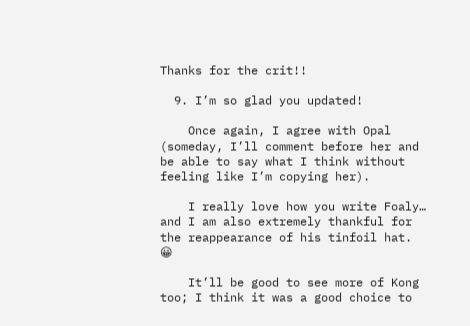Thanks for the crit!!

  9. I’m so glad you updated!

    Once again, I agree with Opal (someday, I’ll comment before her and be able to say what I think without feeling like I’m copying her).

    I really love how you write Foaly… and I am also extremely thankful for the reappearance of his tinfoil hat. 😀

    It’ll be good to see more of Kong too; I think it was a good choice to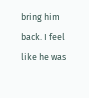bring him back. I feel like he was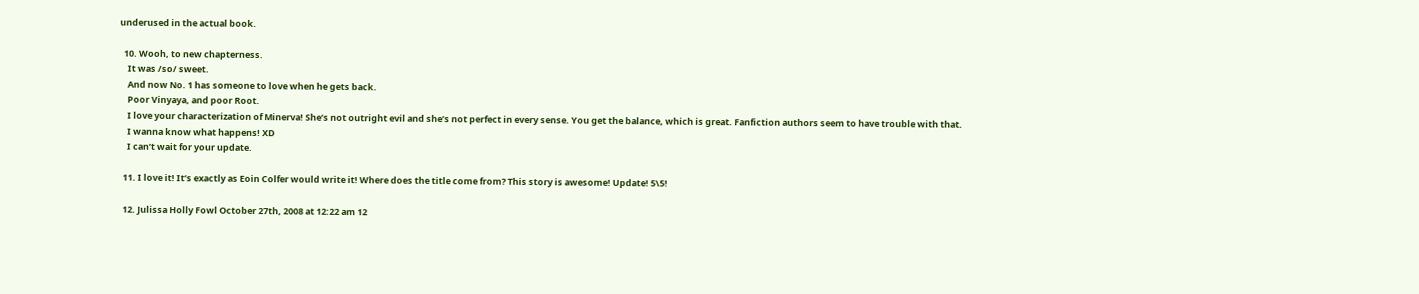underused in the actual book.

  10. Wooh, to new chapterness.
    It was /so/ sweet.
    And now No. 1 has someone to love when he gets back.
    Poor Vinyaya, and poor Root.
    I love your characterization of Minerva! She’s not outright evil and she’s not perfect in every sense. You get the balance, which is great. Fanfiction authors seem to have trouble with that.
    I wanna know what happens! XD
    I can’t wait for your update.

  11. I love it! It’s exactly as Eoin Colfer would write it! Where does the title come from? This story is awesome! Update! 5\5!

  12. Julissa Holly Fowl October 27th, 2008 at 12:22 am 12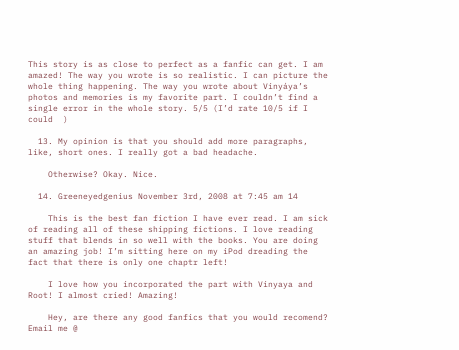This story is as close to perfect as a fanfic can get. I am amazed! The way you wrote is so realistic. I can picture the whole thing happening. The way you wrote about Vinyáya’s photos and memories is my favorite part. I couldn’t find a single error in the whole story. 5/5 (I’d rate 10/5 if I could  )

  13. My opinion is that you should add more paragraphs, like, short ones. I really got a bad headache.

    Otherwise? Okay. Nice.

  14. Greeneyedgenius November 3rd, 2008 at 7:45 am 14

    This is the best fan fiction I have ever read. I am sick of reading all of these shipping fictions. I love reading stuff that blends in so well with the books. You are doing an amazing job! I’m sitting here on my iPod dreading the fact that there is only one chaptr left!

    I love how you incorporated the part with Vinyaya and Root! I almost cried! Amazing!

    Hey, are there any good fanfics that you would recomend? Email me @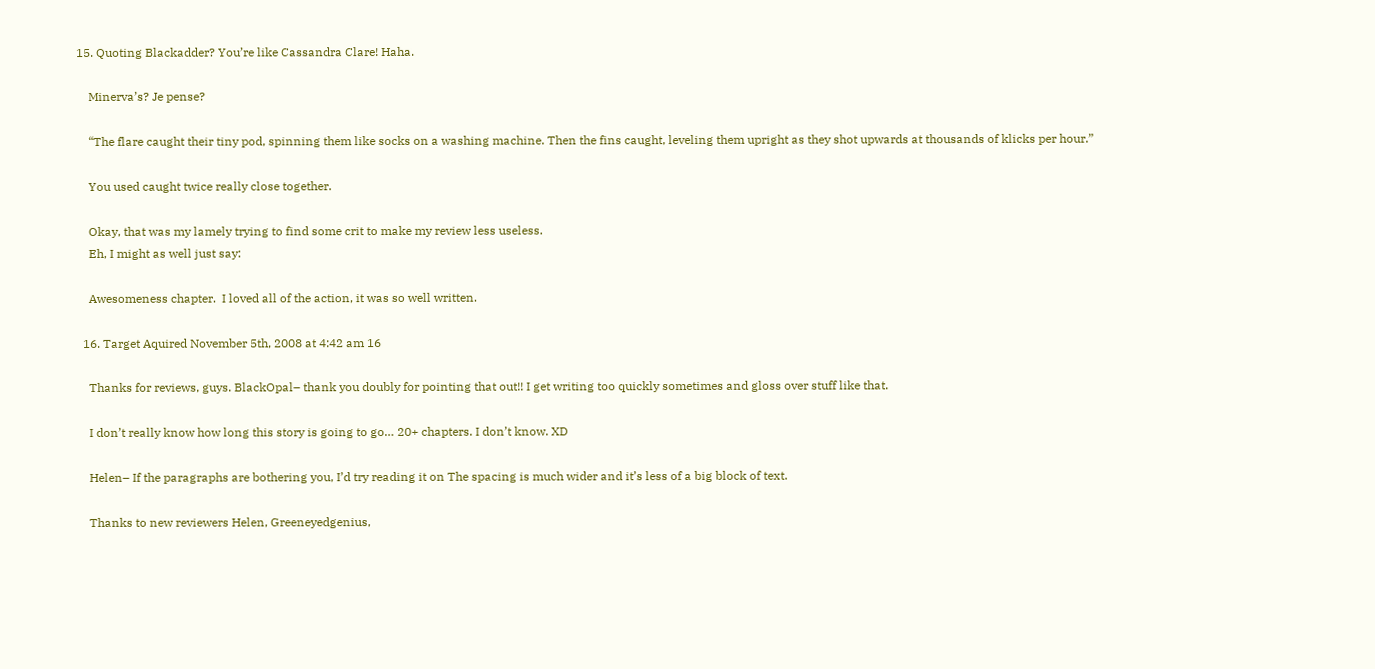15. Quoting Blackadder? You’re like Cassandra Clare! Haha.

    Minerva’s? Je pense?

    “The flare caught their tiny pod, spinning them like socks on a washing machine. Then the fins caught, leveling them upright as they shot upwards at thousands of klicks per hour.”

    You used caught twice really close together.

    Okay, that was my lamely trying to find some crit to make my review less useless.
    Eh, I might as well just say:

    Awesomeness chapter.  I loved all of the action, it was so well written.

  16. Target Aquired November 5th, 2008 at 4:42 am 16

    Thanks for reviews, guys. BlackOpal– thank you doubly for pointing that out!! I get writing too quickly sometimes and gloss over stuff like that.

    I don’t really know how long this story is going to go… 20+ chapters. I don’t know. XD

    Helen– If the paragraphs are bothering you, I’d try reading it on The spacing is much wider and it’s less of a big block of text.

    Thanks to new reviewers Helen, Greeneyedgenius,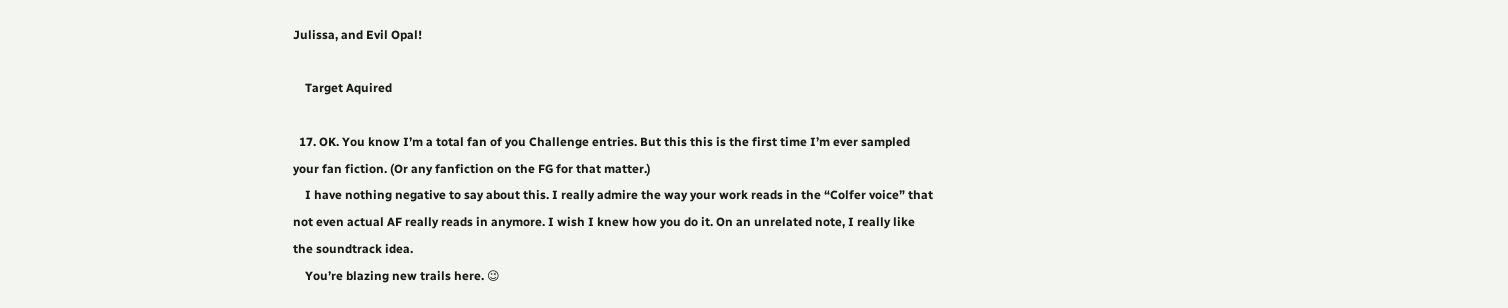Julissa, and Evil Opal!

    Target Aquired

  17. OK. You know I’m a total fan of you Challenge entries. But this this is the first time I’m ever sampled your fan fiction. (Or any fanfiction on the FG for that matter.)
    I have nothing negative to say about this. I really admire the way your work reads in the “Colfer voice” that not even actual AF really reads in anymore. I wish I knew how you do it. On an unrelated note, I really like the soundtrack idea.
    You’re blazing new trails here. 😉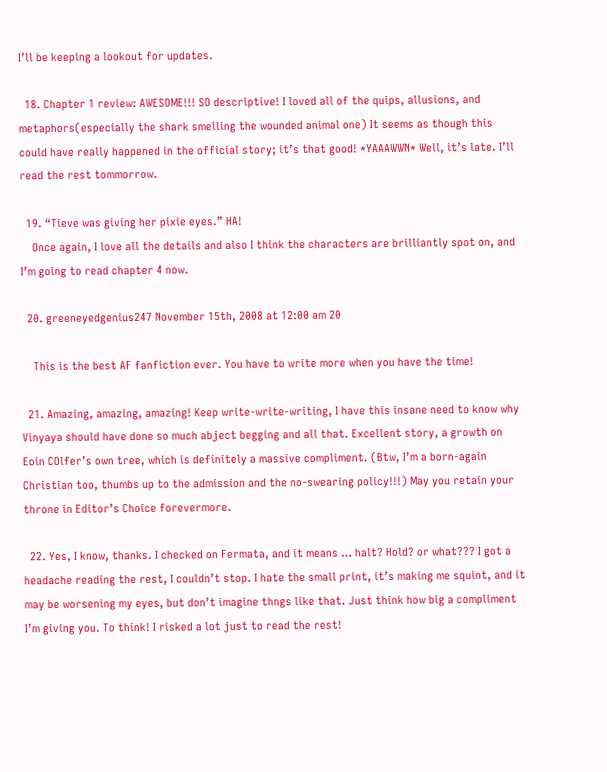I’ll be keeping a lookout for updates.

  18. Chapter 1 review: AWESOME!!! SO descriptive! I loved all of the quips, allusions, and metaphors(especially the shark smelling the wounded animal one) It seems as though this could have really happened in the official story; it’s that good! *YAAAWWN* Well, it’s late. I’ll read the rest tommorrow.

  19. “Tieve was giving her pixie eyes.” HA!
    Once again, I love all the details and also I think the characters are brilliantly spot on, and I’m going to read chapter 4 now.

  20. greeneyedgenius247 November 15th, 2008 at 12:00 am 20

    This is the best AF fanfiction ever. You have to write more when you have the time!

  21. Amazing, amazing, amazing! Keep write-write-writing, I have this insane need to know why Vinyaya should have done so much abject begging and all that. Excellent story, a growth on Eoin COlfer’s own tree, which is definitely a massive compliment. (Btw, I’m a born-again Christian too, thumbs up to the admission and the no-swearing policy!!!) May you retain your throne in Editor’s Choice forevermore.

  22. Yes, I know, thanks. I checked on Fermata, and it means … halt? Hold? or what??? I got a headache reading the rest, I couldn’t stop. I hate the small print, it’s making me squint, and it may be worsening my eyes, but don’t imagine thngs like that. Just think how big a compliment I’m giving you. To think! I risked a lot just to read the rest!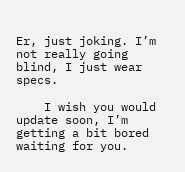Er, just joking. I’m not really going blind, I just wear specs.

    I wish you would update soon, I’m getting a bit bored waiting for you.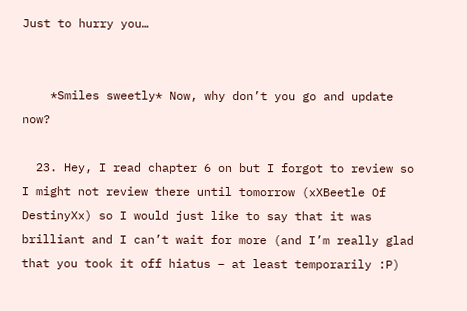Just to hurry you…


    *Smiles sweetly* Now, why don’t you go and update now?

  23. Hey, I read chapter 6 on but I forgot to review so I might not review there until tomorrow (xXBeetle Of DestinyXx) so I would just like to say that it was brilliant and I can’t wait for more (and I’m really glad that you took it off hiatus – at least temporarily :P)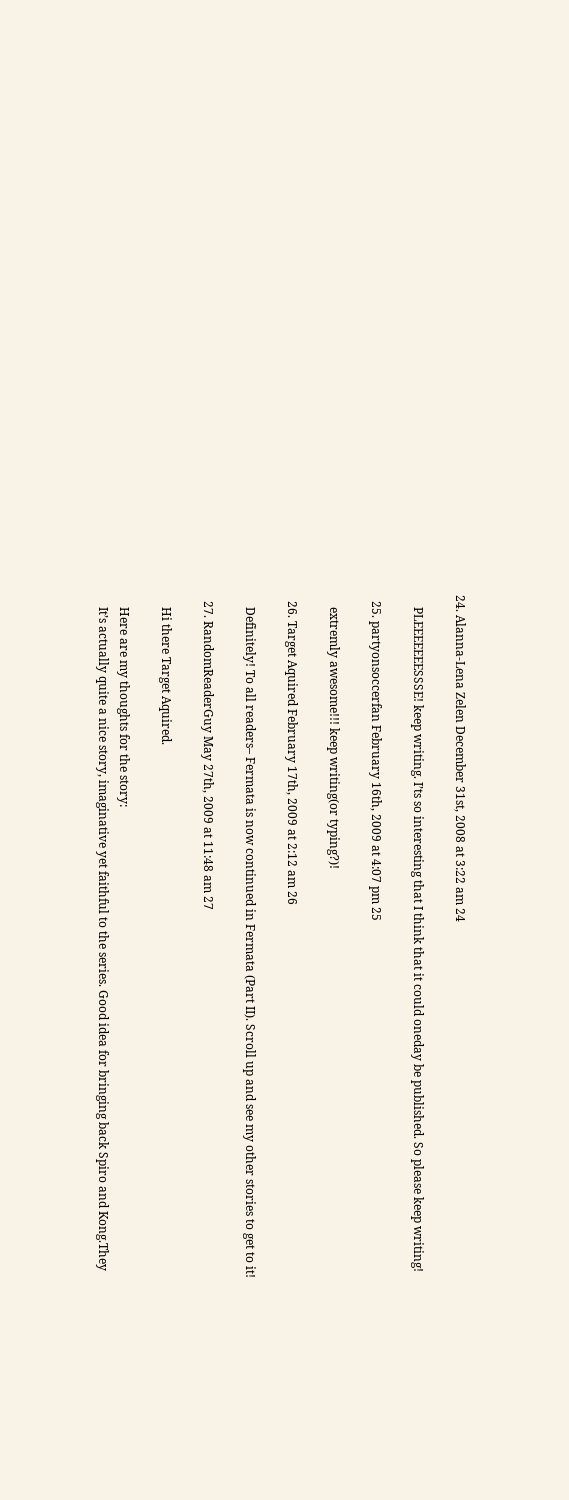24. Alanna-Lena Zelen December 31st, 2008 at 3:22 am 24

    PLEEEEEEESSSE! keep writing. I’ts so interesting that I think that it could oneday be published. So please keep writing!

  25. partyonsoccerfan February 16th, 2009 at 4:07 pm 25

    extremly awesome!!! keep writing(or typing?)!

  26. Target Aquired February 17th, 2009 at 2:12 am 26

    Definitely! To all readers– Fermata is now continued in Fermata (Part II). Scroll up and see my other stories to get to it!

  27. RandomReaderGuy May 27th, 2009 at 11:48 am 27

    Hi there Target Aquired.

    Here are my thoughts for the story:
    It’s actually quite a nice story, imaginative yet faithful to the series. Good idea for bringing back Spiro and Kong.They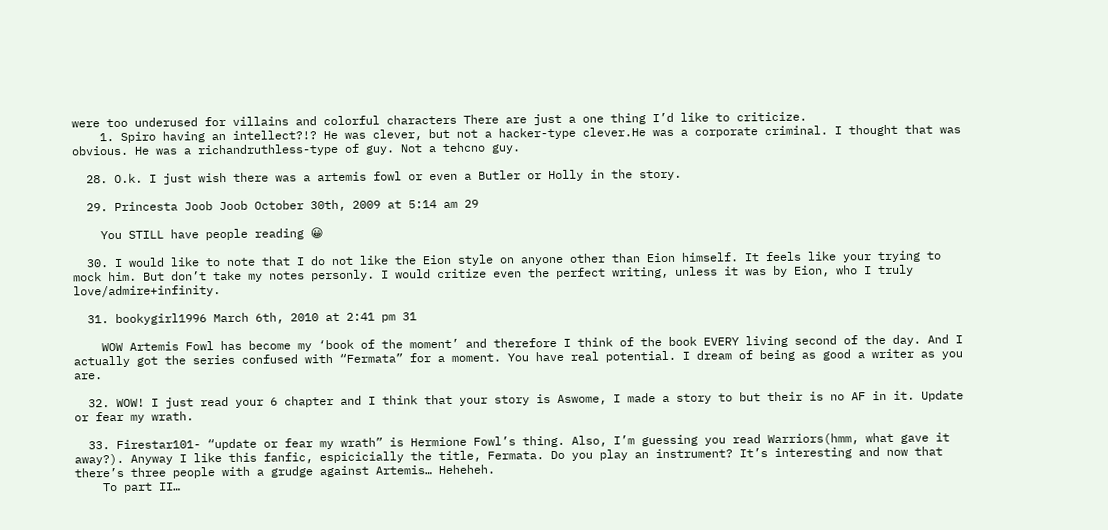were too underused for villains and colorful characters There are just a one thing I’d like to criticize.
    1. Spiro having an intellect?!? He was clever, but not a hacker-type clever.He was a corporate criminal. I thought that was obvious. He was a richandruthless-type of guy. Not a tehcno guy.

  28. O.k. I just wish there was a artemis fowl or even a Butler or Holly in the story.

  29. Princesta Joob Joob October 30th, 2009 at 5:14 am 29

    You STILL have people reading 😀

  30. I would like to note that I do not like the Eion style on anyone other than Eion himself. It feels like your trying to mock him. But don’t take my notes personly. I would critize even the perfect writing, unless it was by Eion, who I truly love/admire+infinity.

  31. bookygirl1996 March 6th, 2010 at 2:41 pm 31

    WOW Artemis Fowl has become my ‘book of the moment’ and therefore I think of the book EVERY living second of the day. And I actually got the series confused with “Fermata” for a moment. You have real potential. I dream of being as good a writer as you are.

  32. WOW! I just read your 6 chapter and I think that your story is Aswome, I made a story to but their is no AF in it. Update or fear my wrath.

  33. Firestar101- “update or fear my wrath” is Hermione Fowl’s thing. Also, I’m guessing you read Warriors(hmm, what gave it away?). Anyway I like this fanfic, espicicially the title, Fermata. Do you play an instrument? It’s interesting and now that there’s three people with a grudge against Artemis… Heheheh.
    To part II…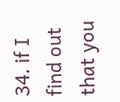34. if I find out that you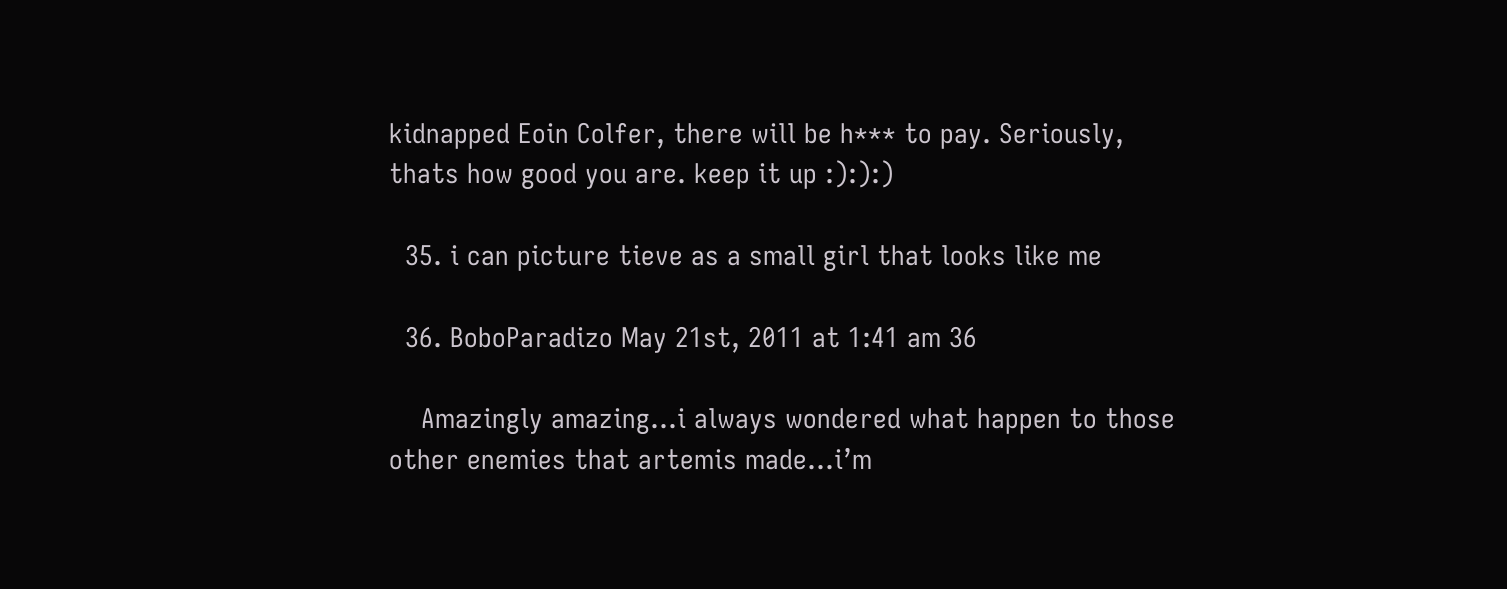kidnapped Eoin Colfer, there will be h*** to pay. Seriously, thats how good you are. keep it up :):):)

  35. i can picture tieve as a small girl that looks like me

  36. BoboParadizo May 21st, 2011 at 1:41 am 36

    Amazingly amazing…i always wondered what happen to those other enemies that artemis made…i’m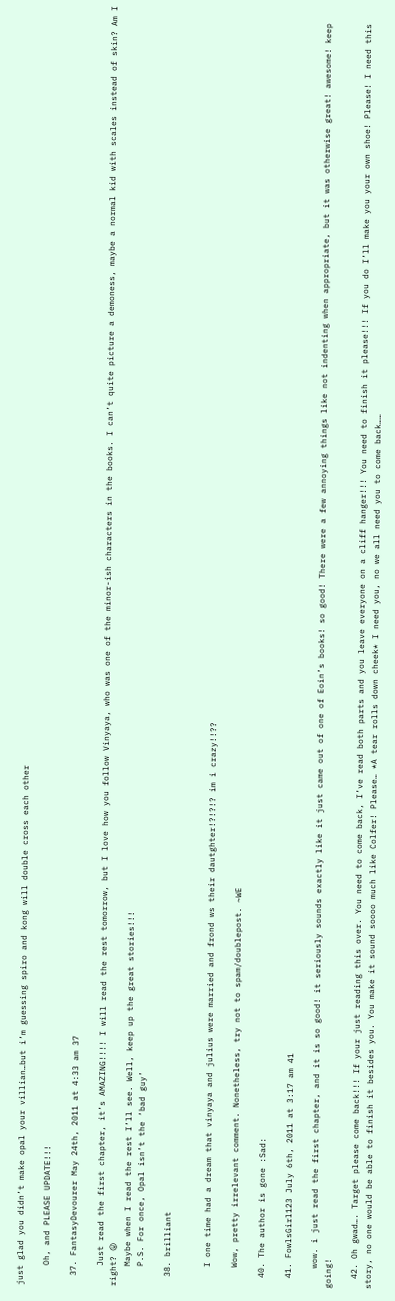just glad you didn’t make opal your villian…but i’m guessing spiro and kong will double cross each other

    Oh, and PLEASE UPDATE!!!

  37. FantasyDevourer May 24th, 2011 at 4:33 am 37

    Just read the first chapter, it’s AMAZING!!!! I will read the rest tomorrow, but I love how you follow Vinyaya, who was one of the minor-ish characters in the books. I can’t quite picture a demoness, maybe a normal kid with scales instead of skin? Am I right? 😛
    Maybe when I read the rest I’ll see. Well, keep up the great stories!!!
    P.S. For once, Opal isn’t the ‘bad guy’

  38. brilliant


    I one time had a dream that vinyaya and julius were married and frond ws their dautghter!?!?!? im i crazy!!??

    Wow, pretty irrelevant comment. Nonetheless, try not to spam/doublepost. ~WE

  40. The author is gone :Sad:

  41. FowlsGirl123 July 6th, 2011 at 3:17 am 41

    wow. i just read the first chapter, and it is so good! it seriously sounds exactly like it just came out of one of Eoin’s books! so good! There were a few annoying things like not indenting when appropriate, but it was otherwise great! awesome! keep going!

  42. Oh gwad…. Target please come back!!! If your just reading this over. You need to come back, I’ve read both parts and you leave everyone on a cliff hanger!!! You need to finish it please!!! If you do I’ll make you your own shoe! Please! I need this story, no one would be able to finish it besides you. You make it sound soooo much like Colfer! Please… *A tear rolls down cheek* I need you, no we all need you to come back……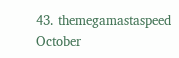43. themegamastaspeed October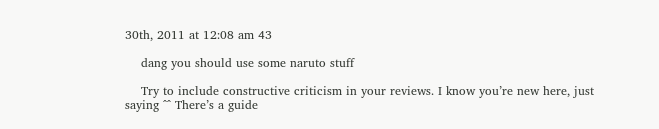30th, 2011 at 12:08 am 43

    dang you should use some naruto stuff

    Try to include constructive criticism in your reviews. I know you’re new here, just saying ^^ There’s a guide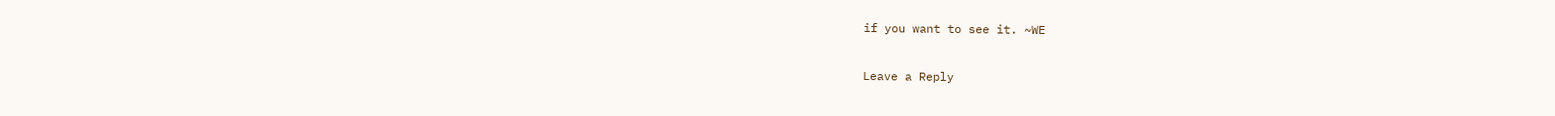if you want to see it. ~WE

Leave a Reply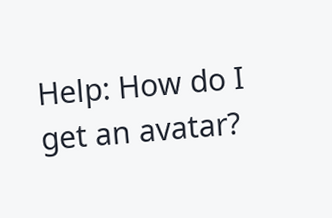Help: How do I get an avatar?